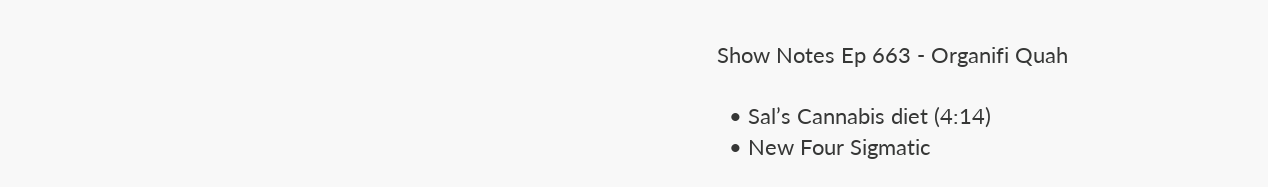Show Notes Ep 663 - Organifi Quah

  • Sal’s Cannabis diet (4:14)
  • New Four Sigmatic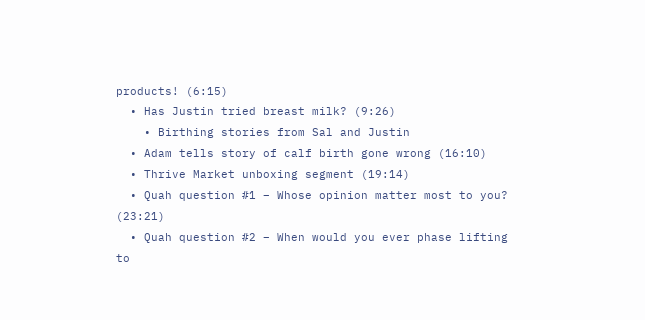products! (6:15)
  • Has Justin tried breast milk? (9:26)
    • Birthing stories from Sal and Justin
  • Adam tells story of calf birth gone wrong (16:10)
  • Thrive Market unboxing segment (19:14)
  • Quah question #1 – Whose opinion matter most to you? (23:21)
  • Quah question #2 – When would you ever phase lifting to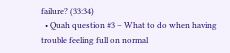failure? (33:34)
  • Quah question #3 – What to do when having trouble feeling full on normal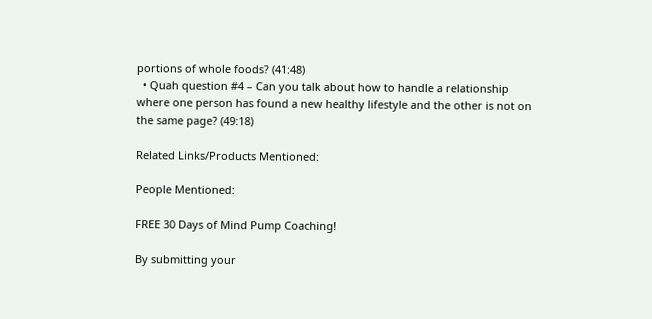portions of whole foods? (41:48)
  • Quah question #4 – Can you talk about how to handle a relationship where one person has found a new healthy lifestyle and the other is not on the same page? (49:18)

Related Links/Products Mentioned:

People Mentioned:

FREE 30 Days of Mind Pump Coaching!

By submitting your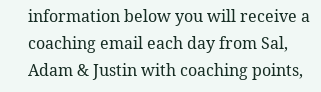information below you will receive a coaching email each day from Sal, Adam & Justin with coaching points,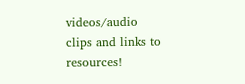videos/audio clips and links to resources!